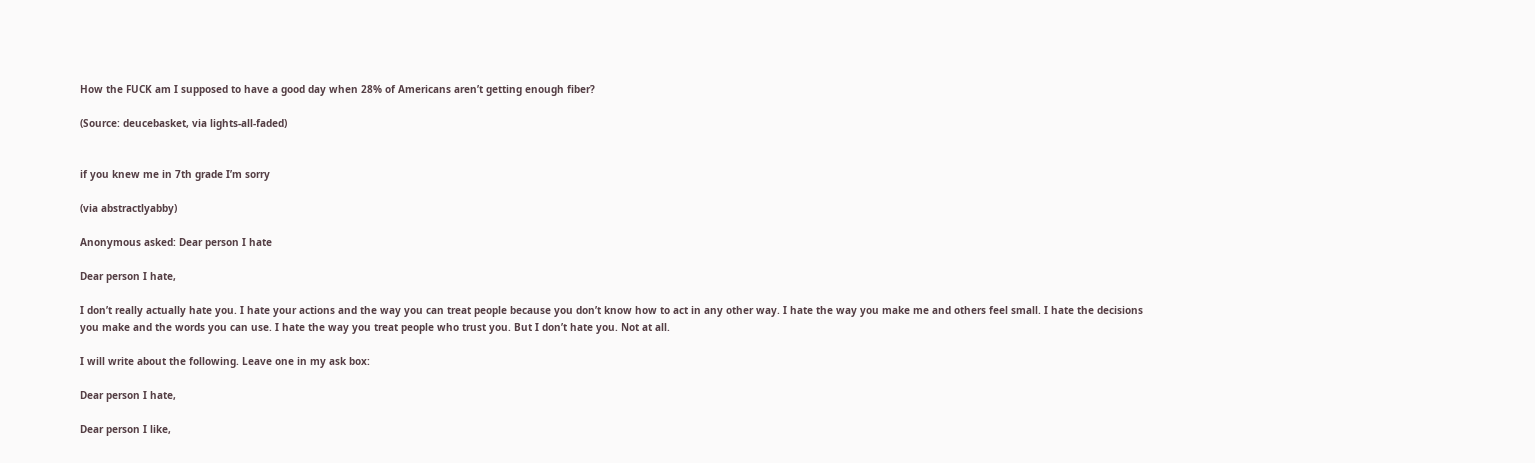How the FUCK am I supposed to have a good day when 28% of Americans aren’t getting enough fiber?

(Source: deucebasket, via lights-all-faded)


if you knew me in 7th grade I’m sorry

(via abstractlyabby)

Anonymous asked: Dear person I hate

Dear person I hate,

I don’t really actually hate you. I hate your actions and the way you can treat people because you don’t know how to act in any other way. I hate the way you make me and others feel small. I hate the decisions you make and the words you can use. I hate the way you treat people who trust you. But I don’t hate you. Not at all.

I will write about the following. Leave one in my ask box:

Dear person I hate,

Dear person I like,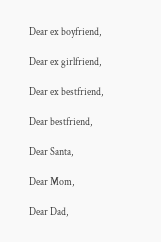Dear ex boyfriend,

Dear ex girlfriend,

Dear ex bestfriend,

Dear bestfriend,

Dear Santa,

Dear Mom,

Dear Dad,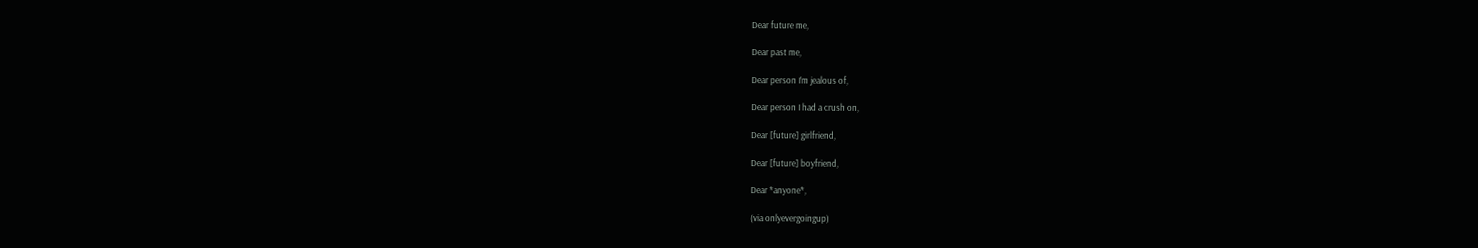Dear future me,

Dear past me,

Dear person I’m jealous of,

Dear person I had a crush on,

Dear [future] girlfriend,

Dear [future] boyfriend,

Dear *anyone*,

(via onlyevergoingup)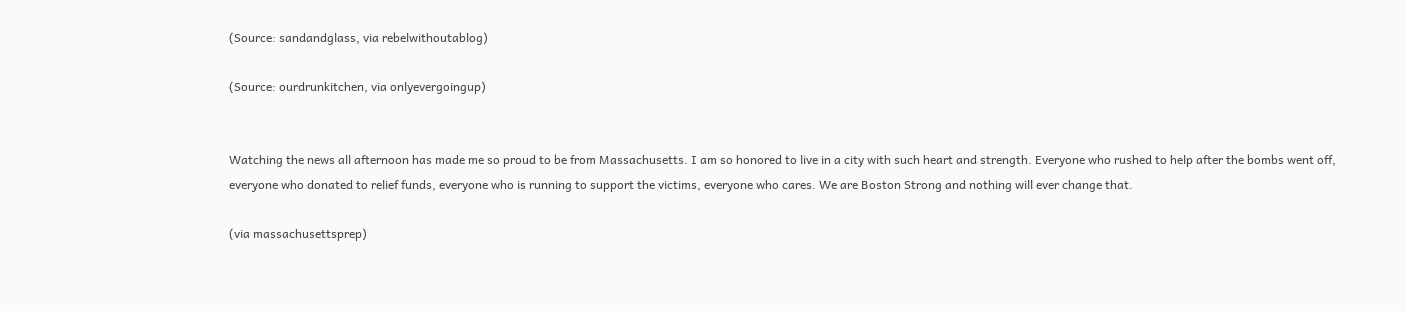(Source: sandandglass, via rebelwithoutablog)

(Source: ourdrunkitchen, via onlyevergoingup)


Watching the news all afternoon has made me so proud to be from Massachusetts. I am so honored to live in a city with such heart and strength. Everyone who rushed to help after the bombs went off, everyone who donated to relief funds, everyone who is running to support the victims, everyone who cares. We are Boston Strong and nothing will ever change that.

(via massachusettsprep)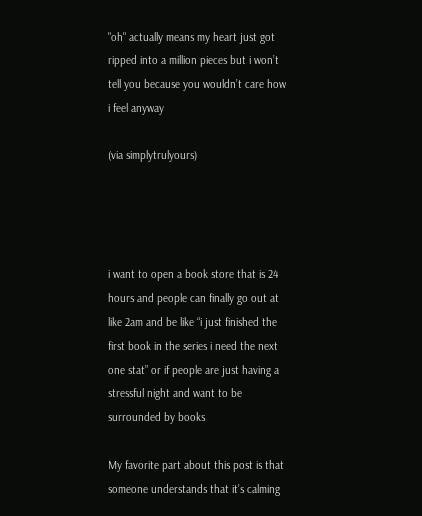"oh" actually means my heart just got ripped into a million pieces but i won’t tell you because you wouldn’t care how i feel anyway

(via simplytrulyours)




i want to open a book store that is 24 hours and people can finally go out at like 2am and be like “i just finished the first book in the series i need the next one stat” or if people are just having a stressful night and want to be surrounded by books

My favorite part about this post is that someone understands that it’s calming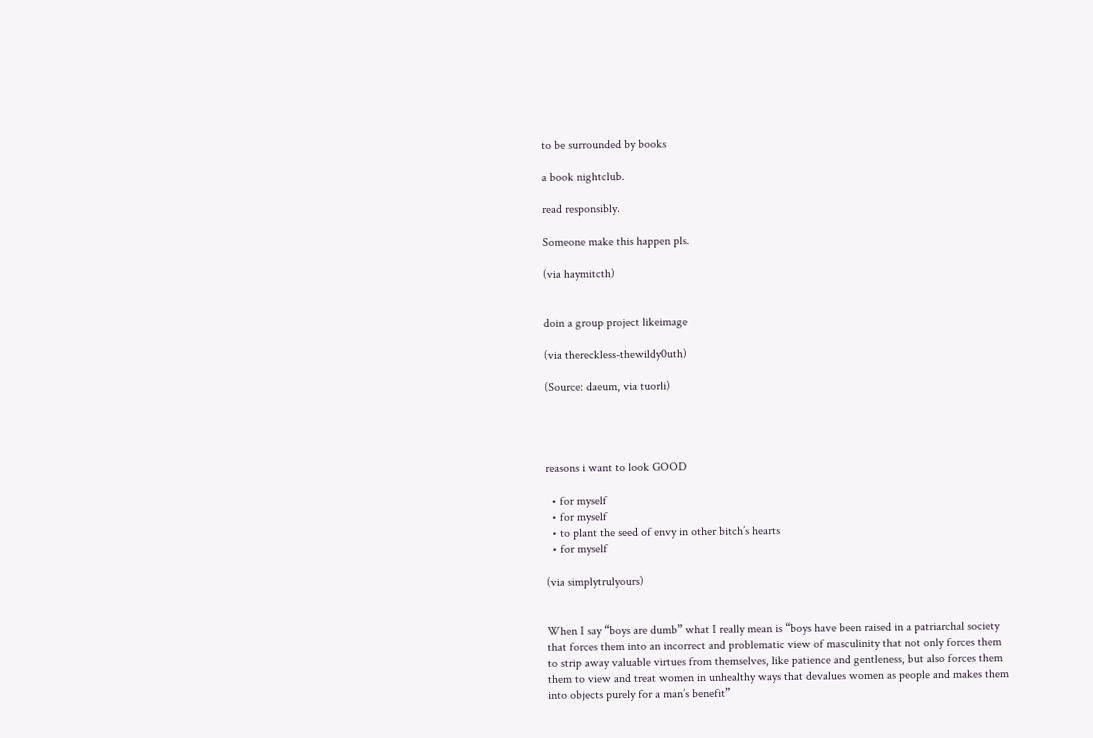to be surrounded by books

a book nightclub.

read responsibly.

Someone make this happen pls.

(via haymitcth)


doin a group project likeimage

(via thereckless-thewildy0uth)

(Source: daeum, via tuorli)




reasons i want to look GOOD

  • for myself
  • for myself
  • to plant the seed of envy in other bitch’s hearts
  • for myself

(via simplytrulyours)


When I say “boys are dumb” what I really mean is “boys have been raised in a patriarchal society that forces them into an incorrect and problematic view of masculinity that not only forces them to strip away valuable virtues from themselves, like patience and gentleness, but also forces them them to view and treat women in unhealthy ways that devalues women as people and makes them into objects purely for a man’s benefit”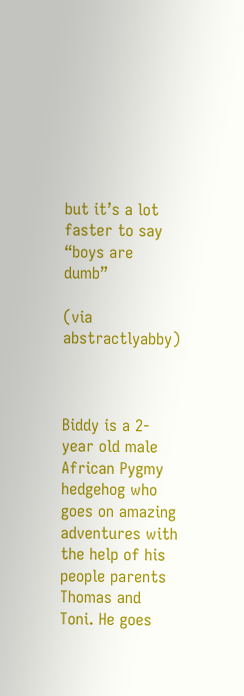but it’s a lot faster to say “boys are dumb”

(via abstractlyabby)



Biddy is a 2-year old male African Pygmy hedgehog who goes on amazing adventures with the help of his people parents Thomas and Toni. He goes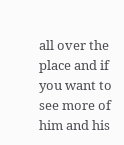all over the place and if you want to see more of him and his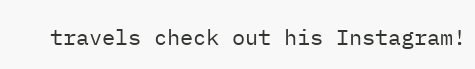travels check out his Instagram!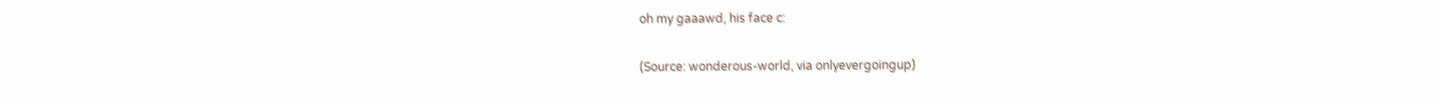oh my gaaawd, his face c:

(Source: wonderous-world, via onlyevergoingup)